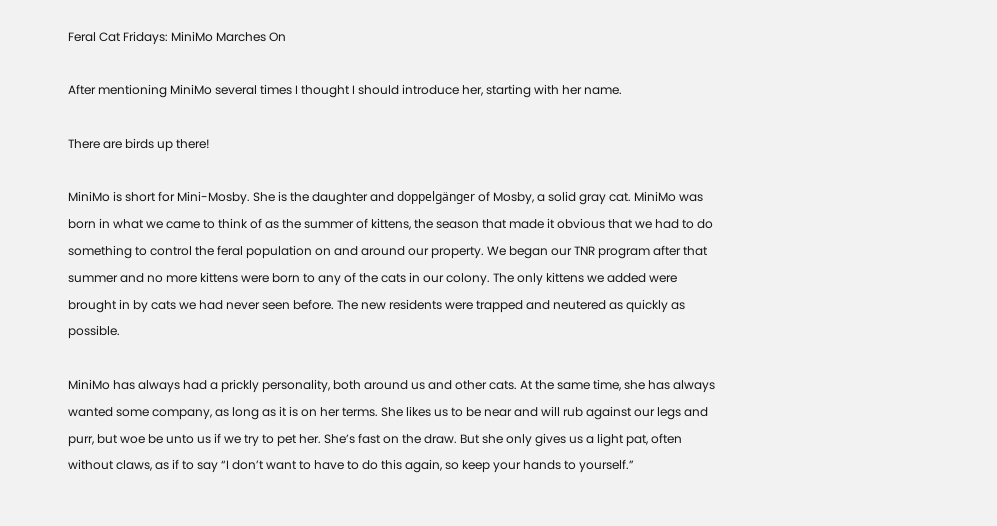Feral Cat Fridays: MiniMo Marches On

After mentioning MiniMo several times I thought I should introduce her, starting with her name.

There are birds up there!

MiniMo is short for Mini-Mosby. She is the daughter and doppelgänger of Mosby, a solid gray cat. MiniMo was born in what we came to think of as the summer of kittens, the season that made it obvious that we had to do something to control the feral population on and around our property. We began our TNR program after that summer and no more kittens were born to any of the cats in our colony. The only kittens we added were brought in by cats we had never seen before. The new residents were trapped and neutered as quickly as possible.

MiniMo has always had a prickly personality, both around us and other cats. At the same time, she has always wanted some company, as long as it is on her terms. She likes us to be near and will rub against our legs and purr, but woe be unto us if we try to pet her. She’s fast on the draw. But she only gives us a light pat, often without claws, as if to say “I don’t want to have to do this again, so keep your hands to yourself.”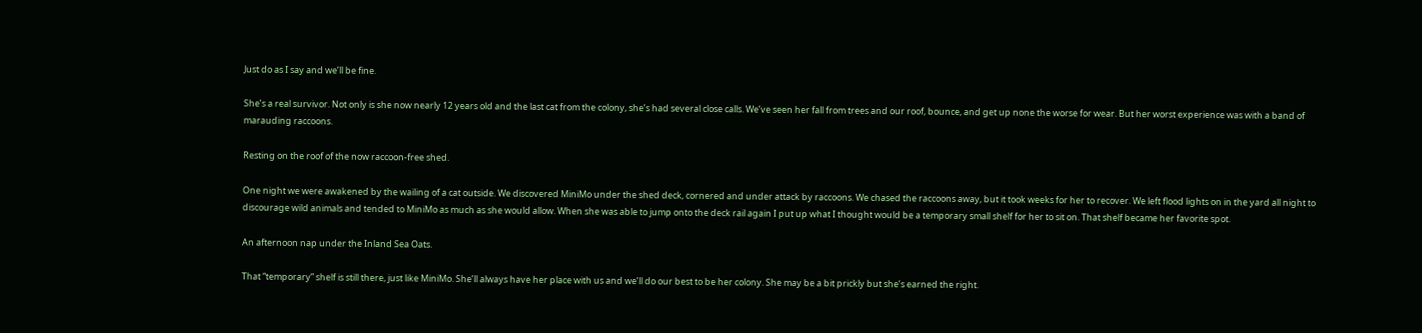Just do as I say and we’ll be fine.

She’s a real survivor. Not only is she now nearly 12 years old and the last cat from the colony, she’s had several close calls. We’ve seen her fall from trees and our roof, bounce, and get up none the worse for wear. But her worst experience was with a band of marauding raccoons.

Resting on the roof of the now raccoon-free shed.

One night we were awakened by the wailing of a cat outside. We discovered MiniMo under the shed deck, cornered and under attack by raccoons. We chased the raccoons away, but it took weeks for her to recover. We left flood lights on in the yard all night to discourage wild animals and tended to MiniMo as much as she would allow. When she was able to jump onto the deck rail again I put up what I thought would be a temporary small shelf for her to sit on. That shelf became her favorite spot.

An afternoon nap under the Inland Sea Oats.

That “temporary” shelf is still there, just like MiniMo. She’ll always have her place with us and we’ll do our best to be her colony. She may be a bit prickly but she’s earned the right.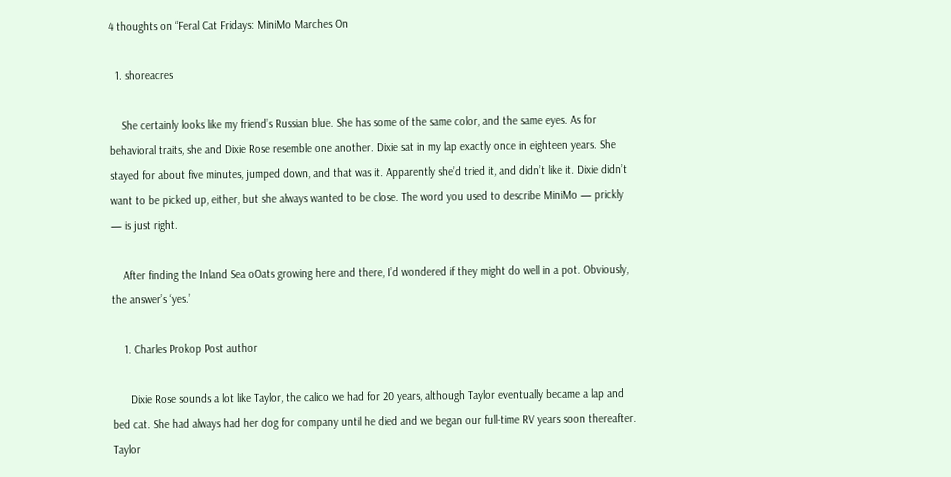4 thoughts on “Feral Cat Fridays: MiniMo Marches On

  1. shoreacres

    She certainly looks like my friend’s Russian blue. She has some of the same color, and the same eyes. As for behavioral traits, she and Dixie Rose resemble one another. Dixie sat in my lap exactly once in eighteen years. She stayed for about five minutes, jumped down, and that was it. Apparently she’d tried it, and didn’t like it. Dixie didn’t want to be picked up, either, but she always wanted to be close. The word you used to describe MiniMo — prickly — is just right.

    After finding the Inland Sea oOats growing here and there, I’d wondered if they might do well in a pot. Obviously, the answer’s ‘yes.’

    1. Charles Prokop Post author

      Dixie Rose sounds a lot like Taylor, the calico we had for 20 years, although Taylor eventually became a lap and bed cat. She had always had her dog for company until he died and we began our full-time RV years soon thereafter. Taylor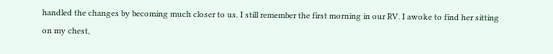handled the changes by becoming much closer to us. I still remember the first morning in our RV. I awoke to find her sitting on my chest,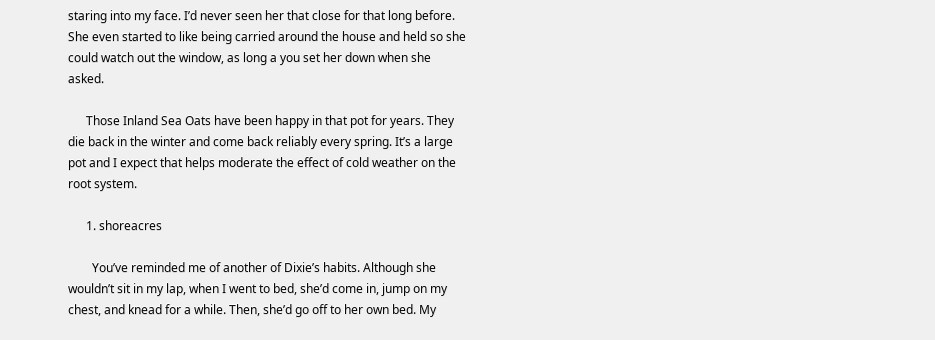staring into my face. I’d never seen her that close for that long before. She even started to like being carried around the house and held so she could watch out the window, as long a you set her down when she asked.

      Those Inland Sea Oats have been happy in that pot for years. They die back in the winter and come back reliably every spring. It’s a large pot and I expect that helps moderate the effect of cold weather on the root system.

      1. shoreacres

        You’ve reminded me of another of Dixie’s habits. Although she wouldn’t sit in my lap, when I went to bed, she’d come in, jump on my chest, and knead for a while. Then, she’d go off to her own bed. My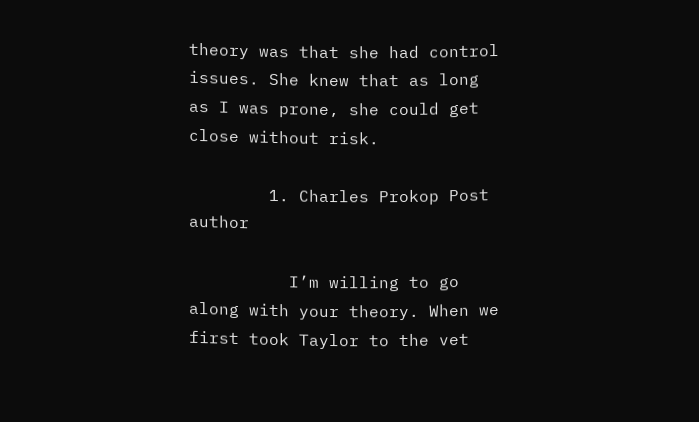theory was that she had control issues. She knew that as long as I was prone, she could get close without risk.

        1. Charles Prokop Post author

          I’m willing to go along with your theory. When we first took Taylor to the vet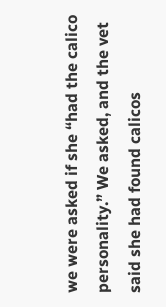we were asked if she “had the calico personality.” We asked, and the vet said she had found calicos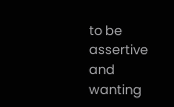to be assertive and wanting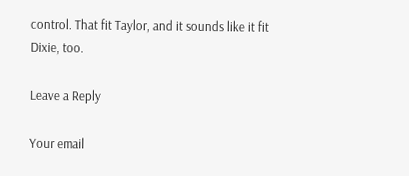control. That fit Taylor, and it sounds like it fit Dixie, too.

Leave a Reply

Your email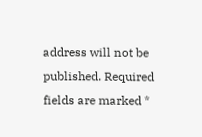address will not be published. Required fields are marked *